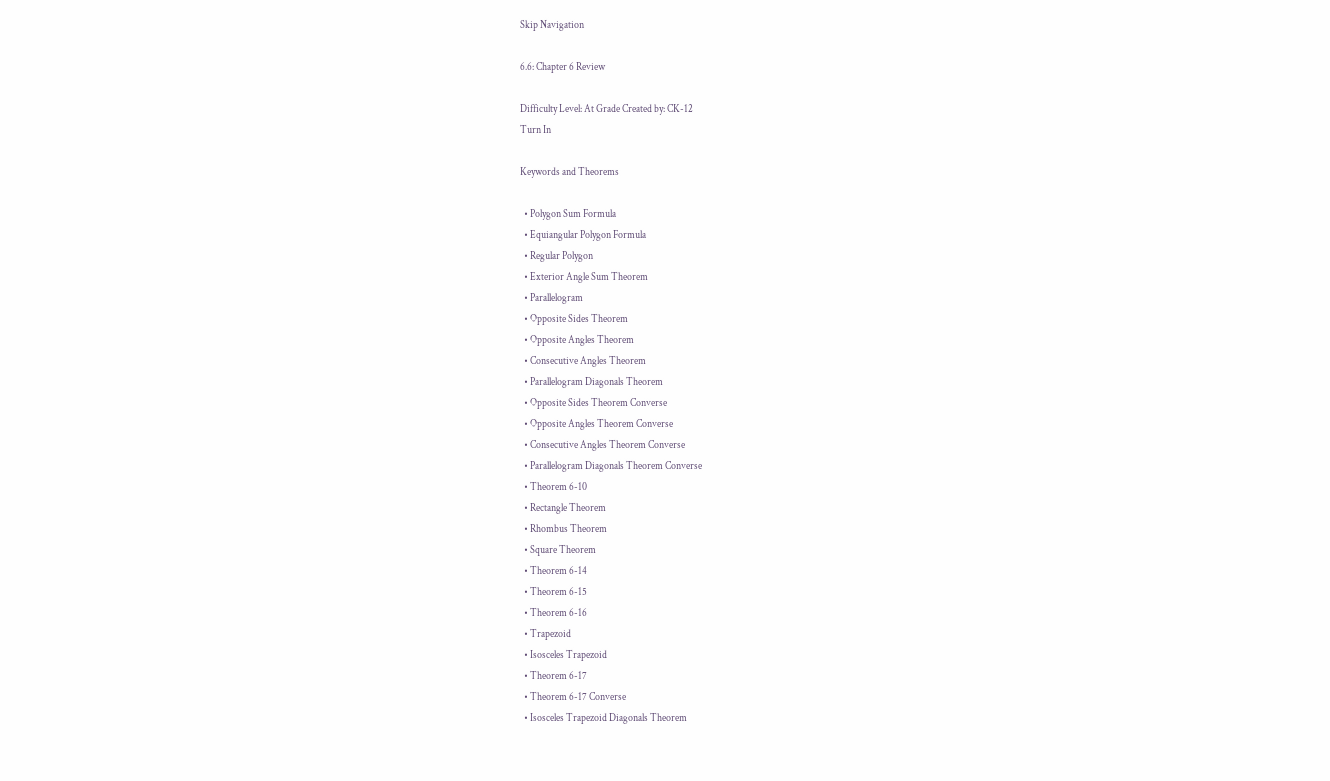Skip Navigation

6.6: Chapter 6 Review

Difficulty Level: At Grade Created by: CK-12
Turn In

Keywords and Theorems

  • Polygon Sum Formula
  • Equiangular Polygon Formula
  • Regular Polygon
  • Exterior Angle Sum Theorem
  • Parallelogram
  • Opposite Sides Theorem
  • Opposite Angles Theorem
  • Consecutive Angles Theorem
  • Parallelogram Diagonals Theorem
  • Opposite Sides Theorem Converse
  • Opposite Angles Theorem Converse
  • Consecutive Angles Theorem Converse
  • Parallelogram Diagonals Theorem Converse
  • Theorem 6-10
  • Rectangle Theorem
  • Rhombus Theorem
  • Square Theorem
  • Theorem 6-14
  • Theorem 6-15
  • Theorem 6-16
  • Trapezoid
  • Isosceles Trapezoid
  • Theorem 6-17
  • Theorem 6-17 Converse
  • Isosceles Trapezoid Diagonals Theorem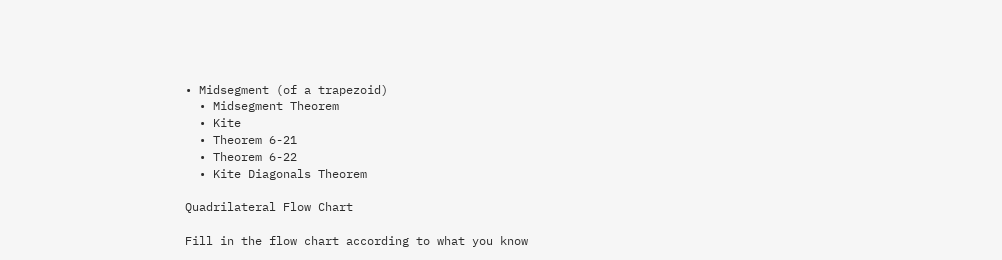• Midsegment (of a trapezoid)
  • Midsegment Theorem
  • Kite
  • Theorem 6-21
  • Theorem 6-22
  • Kite Diagonals Theorem

Quadrilateral Flow Chart

Fill in the flow chart according to what you know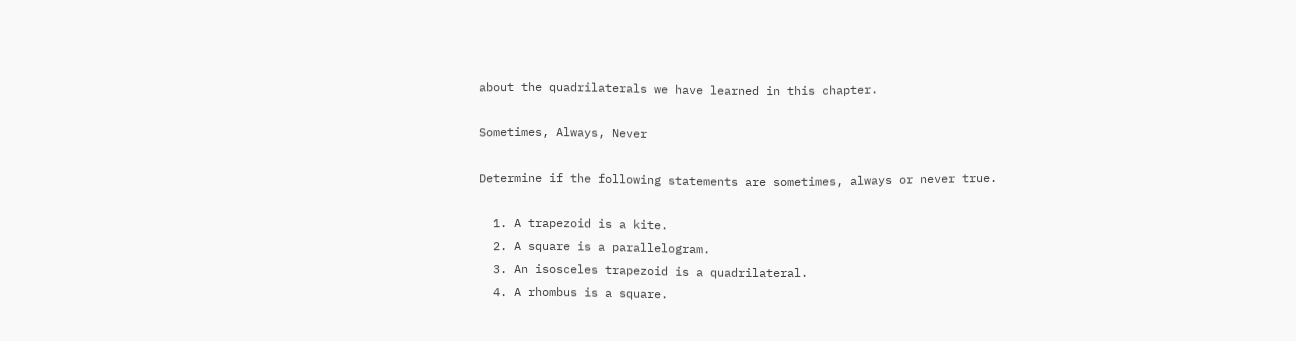about the quadrilaterals we have learned in this chapter.

Sometimes, Always, Never

Determine if the following statements are sometimes, always or never true.

  1. A trapezoid is a kite.
  2. A square is a parallelogram.
  3. An isosceles trapezoid is a quadrilateral.
  4. A rhombus is a square.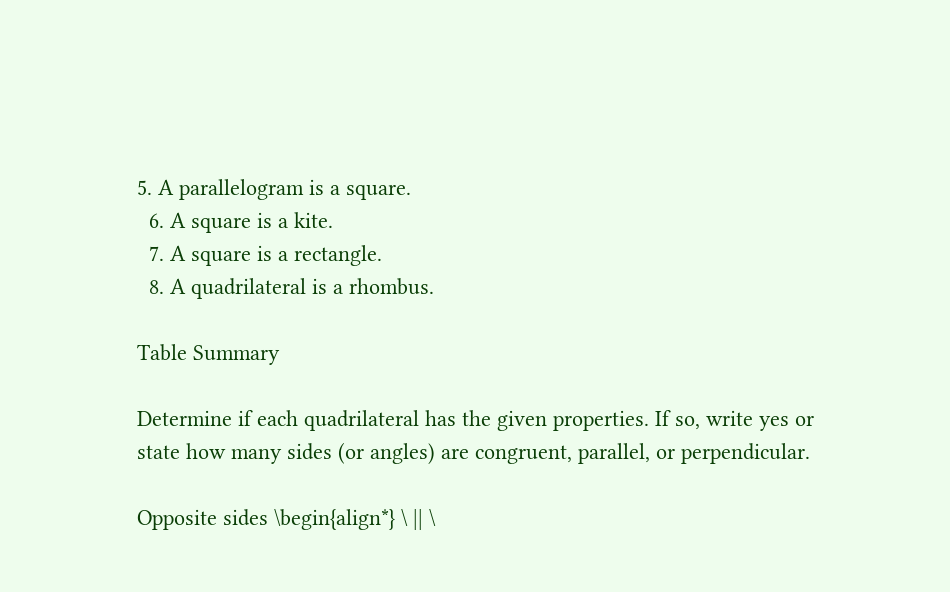5. A parallelogram is a square.
  6. A square is a kite.
  7. A square is a rectangle.
  8. A quadrilateral is a rhombus.

Table Summary

Determine if each quadrilateral has the given properties. If so, write yes or state how many sides (or angles) are congruent, parallel, or perpendicular.

Opposite sides \begin{align*} \ || \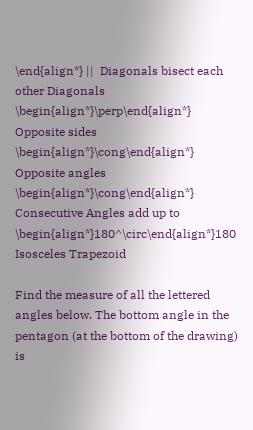\end{align*} ||  Diagonals bisect each other Diagonals \begin{align*}\perp\end{align*} Opposite sides \begin{align*}\cong\end{align*} Opposite angles \begin{align*}\cong\end{align*} Consecutive Angles add up to \begin{align*}180^\circ\end{align*}180
Isosceles Trapezoid

Find the measure of all the lettered angles below. The bottom angle in the pentagon (at the bottom of the drawing) is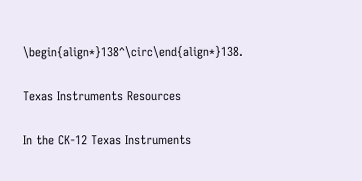\begin{align*}138^\circ\end{align*}138.

Texas Instruments Resources

In the CK-12 Texas Instruments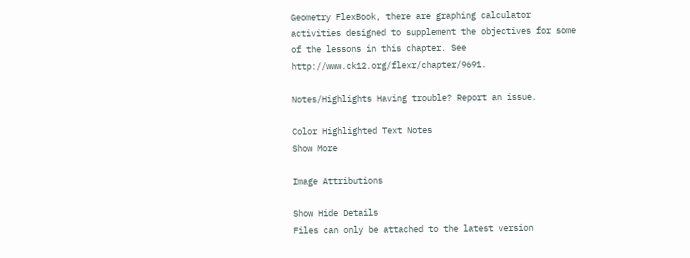Geometry FlexBook, there are graphing calculator activities designed to supplement the objectives for some of the lessons in this chapter. See http://www.ck12.org/flexr/chapter/9691.

Notes/Highlights Having trouble? Report an issue.

Color Highlighted Text Notes
Show More

Image Attributions

Show Hide Details
Files can only be attached to the latest version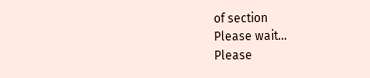of section
Please wait...
Please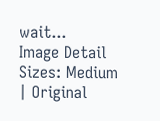wait...
Image Detail
Sizes: Medium | Original